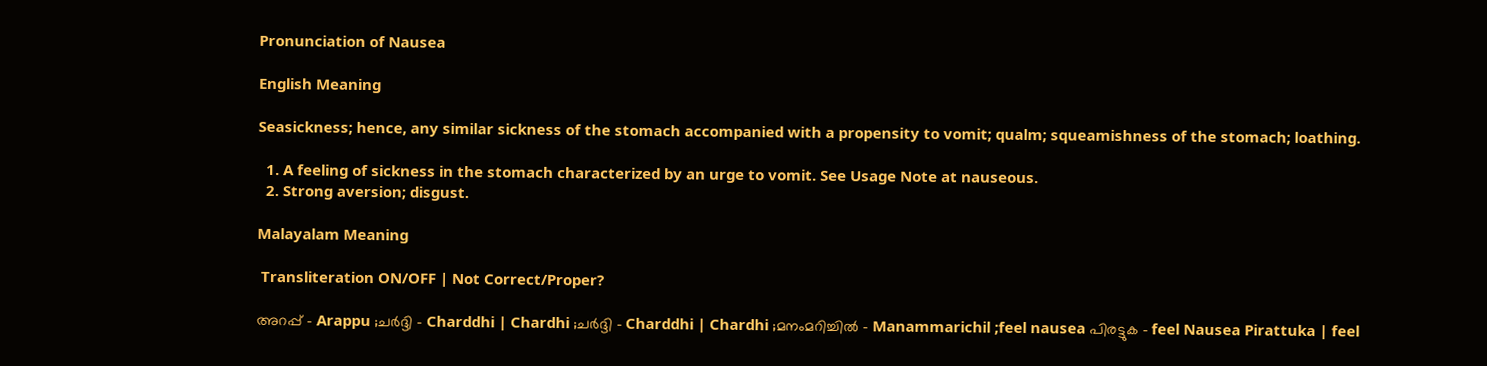Pronunciation of Nausea

English Meaning

Seasickness; hence, any similar sickness of the stomach accompanied with a propensity to vomit; qualm; squeamishness of the stomach; loathing.

  1. A feeling of sickness in the stomach characterized by an urge to vomit. See Usage Note at nauseous.
  2. Strong aversion; disgust.

Malayalam Meaning

 Transliteration ON/OFF | Not Correct/Proper?

അറപ്പ് - Arappu ;ചര്‍ദ്ദി - Charddhi | Chardhi ;ചർദ്ദി - Charddhi | Chardhi ;മനംമറിച്ചില്‍ - Manammarichil ;feel nausea പിരട്ടുക - feel Nausea Pirattuka | feel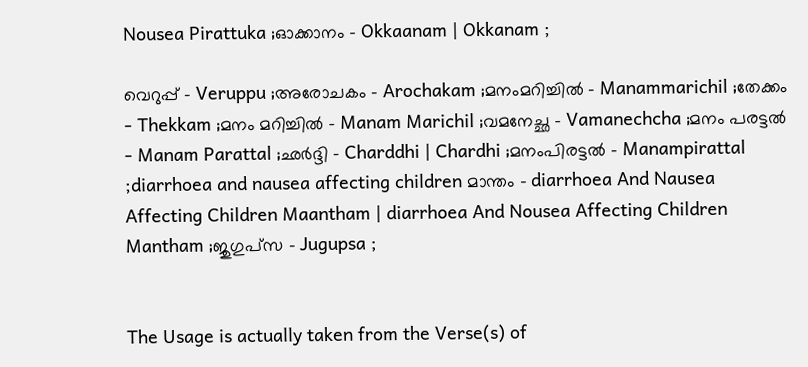Nousea Pirattuka ;ഓക്കാനം - Okkaanam | Okkanam ;

വെറുപ്പ്‌ - Veruppu ;അരോചകം - Arochakam ;മനംമറിച്ചിൽ - Manammarichil ;തേക്കം - Thekkam ;മനം മറിച്ചില്‍ - Manam Marichil ;വമനേച്ഛ - Vamanechcha ;മനം പരട്ടല്‍ - Manam Parattal ;ഛര്‍ദ്ദി - Charddhi | Chardhi ;മനംപിരട്ടല്‍ - Manampirattal ;diarrhoea and nausea affecting children മാന്തം - diarrhoea And Nausea Affecting Children Maantham | diarrhoea And Nousea Affecting Children Mantham ;ജുഗുപ്‌സ - Jugupsa ;


The Usage is actually taken from the Verse(s) of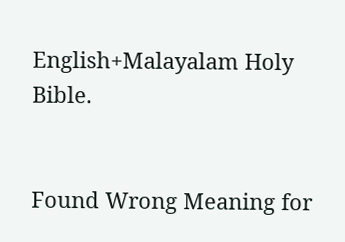English+Malayalam Holy Bible.


Found Wrong Meaning for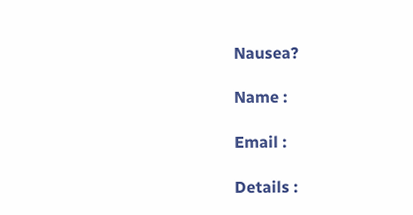Nausea?

Name :

Email :

Details :